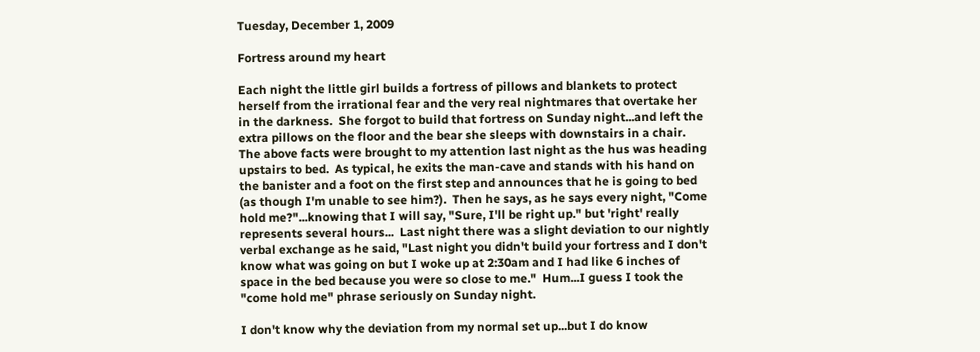Tuesday, December 1, 2009

Fortress around my heart

Each night the little girl builds a fortress of pillows and blankets to protect herself from the irrational fear and the very real nightmares that overtake her in the darkness.  She forgot to build that fortress on Sunday night...and left the extra pillows on the floor and the bear she sleeps with downstairs in a chair.  The above facts were brought to my attention last night as the hus was heading upstairs to bed.  As typical, he exits the man-cave and stands with his hand on the banister and a foot on the first step and announces that he is going to bed (as though I'm unable to see him?).  Then he says, as he says every night, "Come hold me?"...knowing that I will say, "Sure, I'll be right up." but 'right' really represents several hours...  Last night there was a slight deviation to our nightly verbal exchange as he said, "Last night you didn't build your fortress and I don't know what was going on but I woke up at 2:30am and I had like 6 inches of space in the bed because you were so close to me."  Hum...I guess I took the "come hold me" phrase seriously on Sunday night.

I don't know why the deviation from my normal set up...but I do know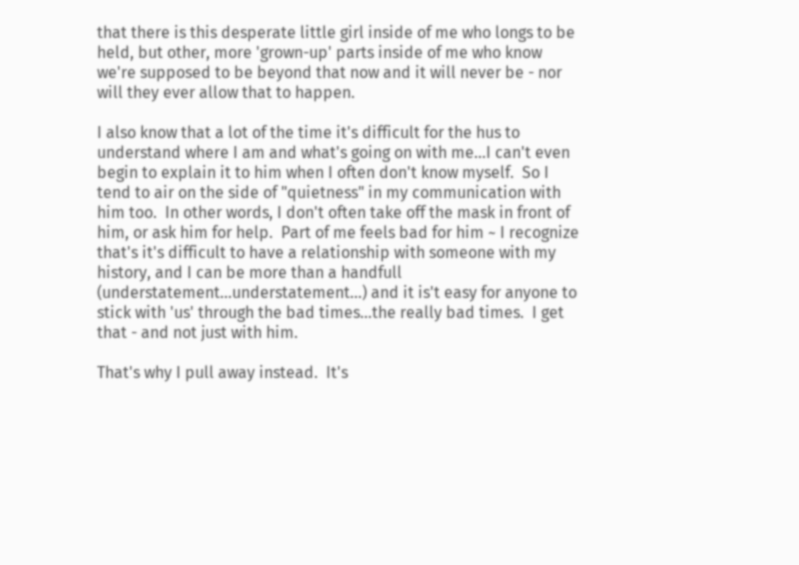that there is this desperate little girl inside of me who longs to be held, but other, more 'grown-up' parts inside of me who know we're supposed to be beyond that now and it will never be - nor will they ever allow that to happen.

I also know that a lot of the time it's difficult for the hus to understand where I am and what's going on with me...I can't even begin to explain it to him when I often don't know myself.  So I tend to air on the side of "quietness" in my communication with him too.  In other words, I don't often take off the mask in front of him, or ask him for help.  Part of me feels bad for him ~ I recognize that's it's difficult to have a relationship with someone with my history, and I can be more than a handfull (understatement...understatement...) and it is't easy for anyone to stick with 'us' through the bad times...the really bad times.  I get that - and not just with him.

That's why I pull away instead.  It's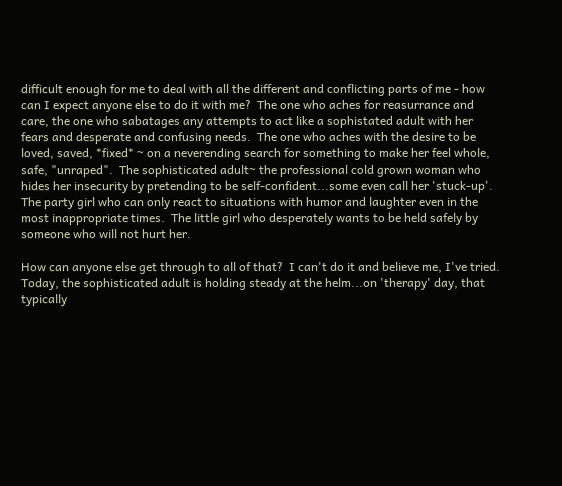difficult enough for me to deal with all the different and conflicting parts of me - how can I expect anyone else to do it with me?  The one who aches for reasurrance and care, the one who sabatages any attempts to act like a sophistated adult with her fears and desperate and confusing needs.  The one who aches with the desire to be loved, saved, *fixed* ~ on a neverending search for something to make her feel whole, safe, "unraped".  The sophisticated adult~ the professional cold grown woman who hides her insecurity by pretending to be self-confident...some even call her 'stuck-up'.  The party girl who can only react to situations with humor and laughter even in the most inappropriate times.  The little girl who desperately wants to be held safely by someone who will not hurt her.

How can anyone else get through to all of that?  I can't do it and believe me, I've tried.
Today, the sophisticated adult is holding steady at the helm...on 'therapy' day, that typically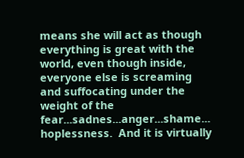means she will act as though everything is great with the world, even though inside, everyone else is screaming and suffocating under the weight of the fear...sadnes...anger...shame... hoplessness.  And it is virtually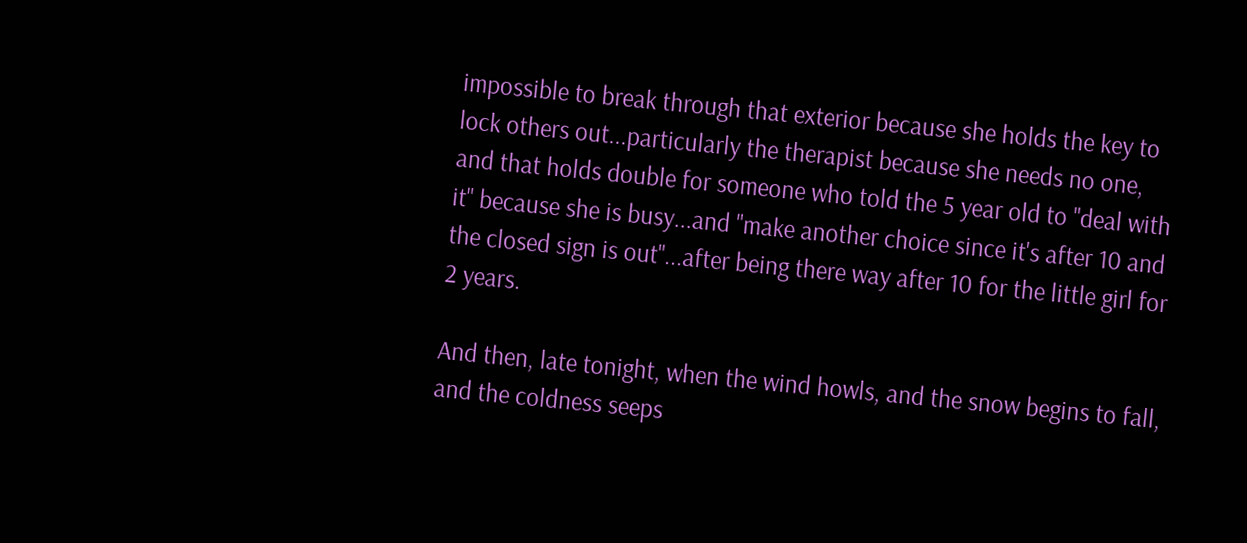impossible to break through that exterior because she holds the key to lock others out...particularly the therapist because she needs no one, and that holds double for someone who told the 5 year old to "deal with it" because she is busy...and "make another choice since it's after 10 and the closed sign is out"...after being there way after 10 for the little girl for 2 years.

And then, late tonight, when the wind howls, and the snow begins to fall, and the coldness seeps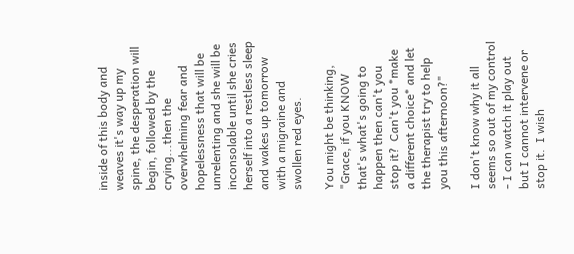inside of this body and weaves it's way up my spine, the desperation will begin, followed by the crying...then the overwhelming fear and hopelessness that will be unrelenting and she will be inconsolable until she cries herself into a restless sleep and wakes up tomorrow with a migraine and swollen red eyes.

You might be thinking, "Grace, if you KNOW that's what's going to happen then can't you stop it?  Can't you *make a different choice* and let the therapist try to help you this afternoon?"

I don't know why it all seems so out of my control - I can watch it play out but I cannot intervene or stop it.  I wish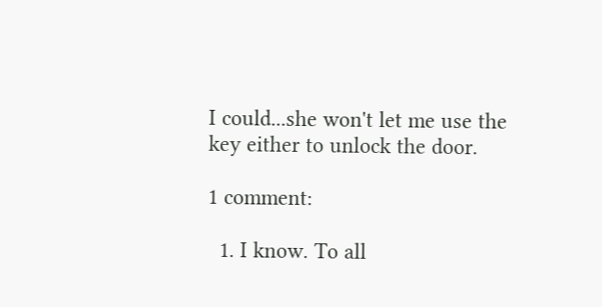I could...she won't let me use the key either to unlock the door.

1 comment:

  1. I know. To all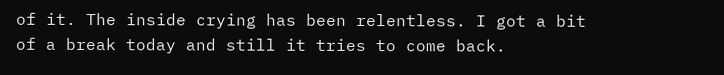of it. The inside crying has been relentless. I got a bit of a break today and still it tries to come back.